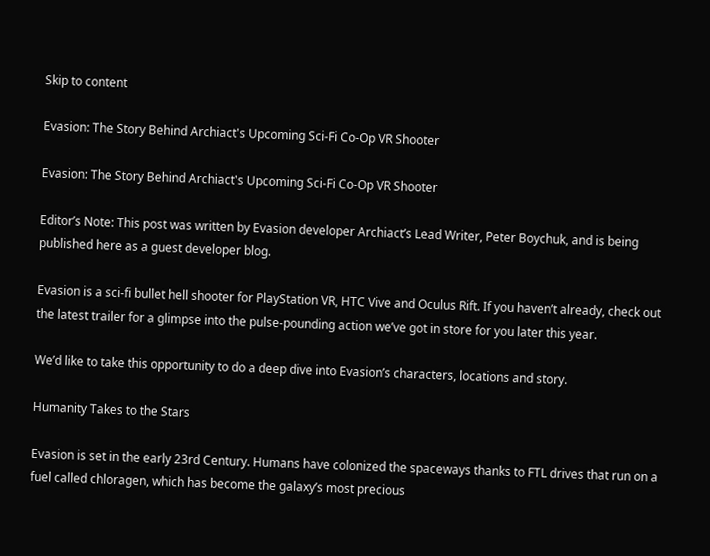Skip to content

Evasion: The Story Behind Archiact's Upcoming Sci-Fi Co-Op VR Shooter

Evasion: The Story Behind Archiact's Upcoming Sci-Fi Co-Op VR Shooter

Editor’s Note: This post was written by Evasion developer Archiact’s Lead Writer, Peter Boychuk, and is being published here as a guest developer blog.

Evasion is a sci-fi bullet hell shooter for PlayStation VR, HTC Vive and Oculus Rift. If you haven’t already, check out the latest trailer for a glimpse into the pulse-pounding action we’ve got in store for you later this year.

We’d like to take this opportunity to do a deep dive into Evasion’s characters, locations and story.

Humanity Takes to the Stars

Evasion is set in the early 23rd Century. Humans have colonized the spaceways thanks to FTL drives that run on a fuel called chloragen, which has become the galaxy’s most precious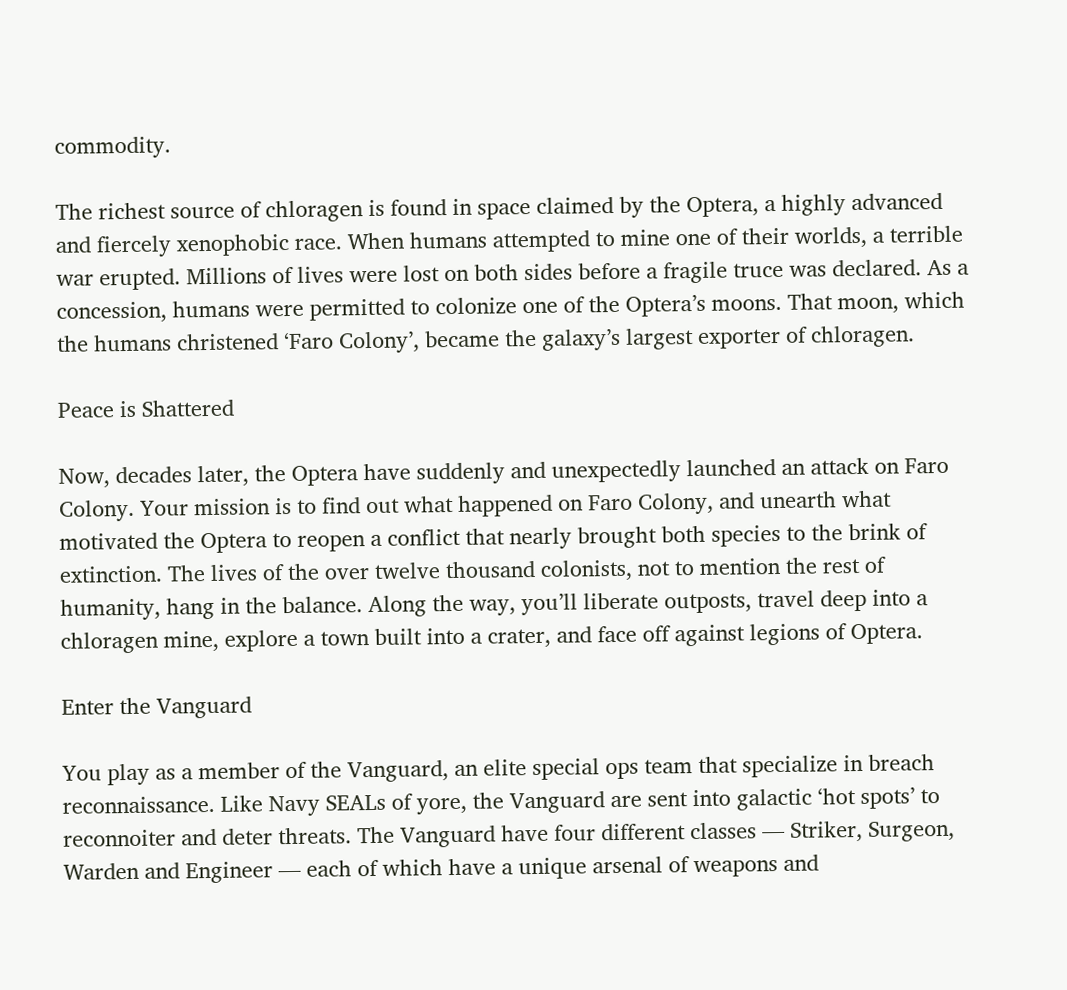commodity.

The richest source of chloragen is found in space claimed by the Optera, a highly advanced and fiercely xenophobic race. When humans attempted to mine one of their worlds, a terrible war erupted. Millions of lives were lost on both sides before a fragile truce was declared. As a concession, humans were permitted to colonize one of the Optera’s moons. That moon, which the humans christened ‘Faro Colony’, became the galaxy’s largest exporter of chloragen.

Peace is Shattered

Now, decades later, the Optera have suddenly and unexpectedly launched an attack on Faro Colony. Your mission is to find out what happened on Faro Colony, and unearth what motivated the Optera to reopen a conflict that nearly brought both species to the brink of extinction. The lives of the over twelve thousand colonists, not to mention the rest of humanity, hang in the balance. Along the way, you’ll liberate outposts, travel deep into a chloragen mine, explore a town built into a crater, and face off against legions of Optera.

Enter the Vanguard

You play as a member of the Vanguard, an elite special ops team that specialize in breach reconnaissance. Like Navy SEALs of yore, the Vanguard are sent into galactic ‘hot spots’ to reconnoiter and deter threats. The Vanguard have four different classes — Striker, Surgeon, Warden and Engineer — each of which have a unique arsenal of weapons and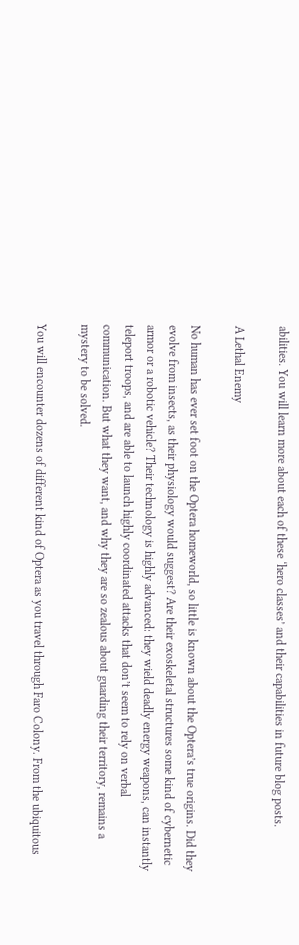abilities. You will learn more about each of these ‘hero classes’ and their capabilities in future blog posts.

A Lethal Enemy

No human has ever set foot on the Optera homeworld, so little is known about the Optera’s true origins. Did they evolve from insects, as their physiology would suggest? Are their exoskeletal structures some kind of cybernetic armor or a robotic vehicle? Their technology is highly advanced: they wield deadly energy weapons, can instantly teleport troops, and are able to launch highly coordinated attacks that don’t seem to rely on verbal communication. But what they want, and why they are so zealous about guarding their territory, remains a mystery to be solved.

You will encounter dozens of different kind of Optera as you travel through Faro Colony. From the ubiquitous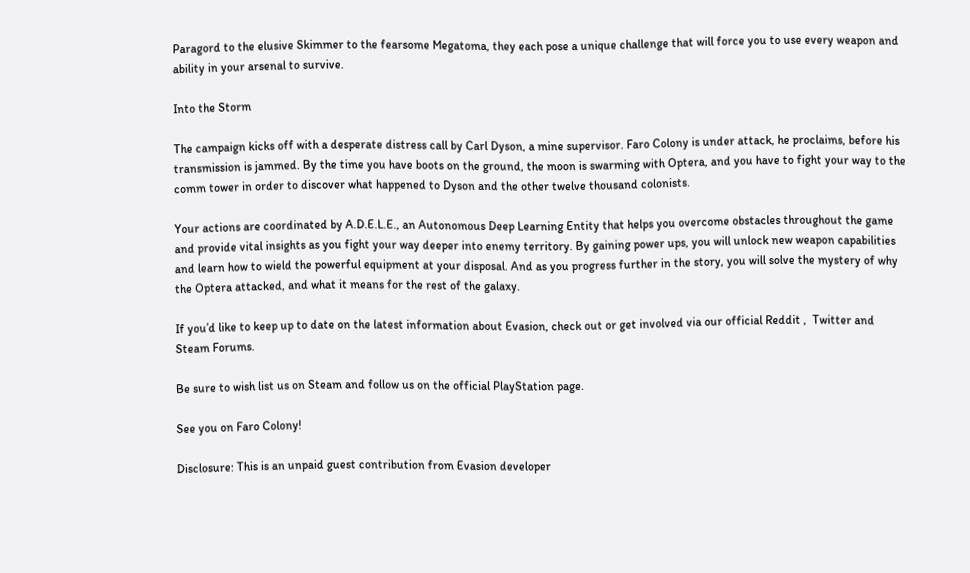Paragord to the elusive Skimmer to the fearsome Megatoma, they each pose a unique challenge that will force you to use every weapon and ability in your arsenal to survive.

Into the Storm

The campaign kicks off with a desperate distress call by Carl Dyson, a mine supervisor. Faro Colony is under attack, he proclaims, before his transmission is jammed. By the time you have boots on the ground, the moon is swarming with Optera, and you have to fight your way to the comm tower in order to discover what happened to Dyson and the other twelve thousand colonists.

Your actions are coordinated by A.D.E.L.E., an Autonomous Deep Learning Entity that helps you overcome obstacles throughout the game and provide vital insights as you fight your way deeper into enemy territory. By gaining power ups, you will unlock new weapon capabilities and learn how to wield the powerful equipment at your disposal. And as you progress further in the story, you will solve the mystery of why the Optera attacked, and what it means for the rest of the galaxy.

If you’d like to keep up to date on the latest information about Evasion, check out or get involved via our official Reddit ,  Twitter and  Steam Forums.

Be sure to wish list us on Steam and follow us on the official PlayStation page.

See you on Faro Colony!

Disclosure: This is an unpaid guest contribution from Evasion developer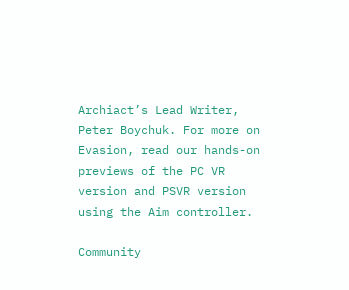Archiact’s Lead Writer, Peter Boychuk. For more on Evasion, read our hands-on previews of the PC VR version and PSVR version using the Aim controller.

Community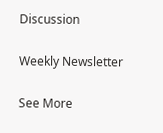Discussion

Weekly Newsletter

See More